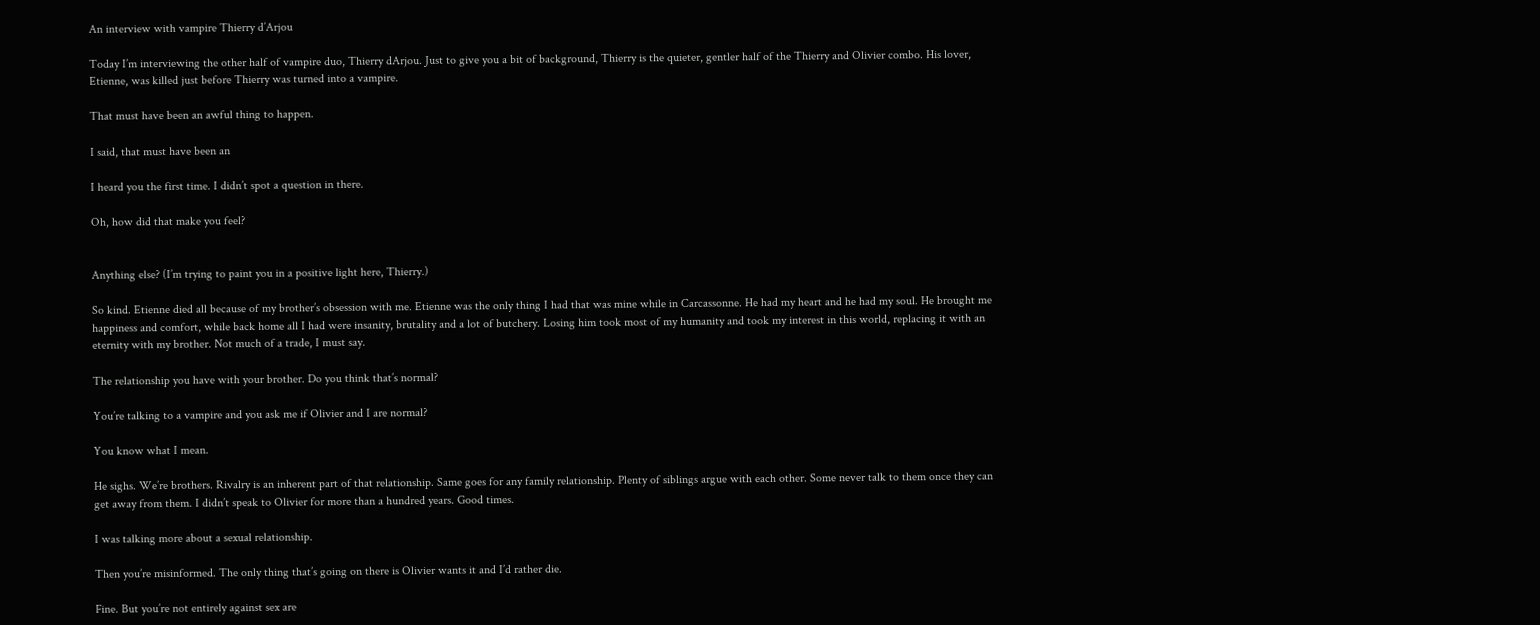An interview with vampire Thierry d’Arjou

Today I’m interviewing the other half of vampire duo, Thierry dArjou. Just to give you a bit of background, Thierry is the quieter, gentler half of the Thierry and Olivier combo. His lover, Etienne, was killed just before Thierry was turned into a vampire.

That must have been an awful thing to happen.

I said, that must have been an

I heard you the first time. I didn’t spot a question in there.

Oh, how did that make you feel?


Anything else? (I’m trying to paint you in a positive light here, Thierry.)

So kind. Etienne died all because of my brother’s obsession with me. Etienne was the only thing I had that was mine while in Carcassonne. He had my heart and he had my soul. He brought me happiness and comfort, while back home all I had were insanity, brutality and a lot of butchery. Losing him took most of my humanity and took my interest in this world, replacing it with an eternity with my brother. Not much of a trade, I must say.

The relationship you have with your brother. Do you think that’s normal?

You’re talking to a vampire and you ask me if Olivier and I are normal?

You know what I mean.

He sighs. We’re brothers. Rivalry is an inherent part of that relationship. Same goes for any family relationship. Plenty of siblings argue with each other. Some never talk to them once they can get away from them. I didn’t speak to Olivier for more than a hundred years. Good times.

I was talking more about a sexual relationship.

Then you’re misinformed. The only thing that’s going on there is Olivier wants it and I’d rather die.

Fine. But you’re not entirely against sex are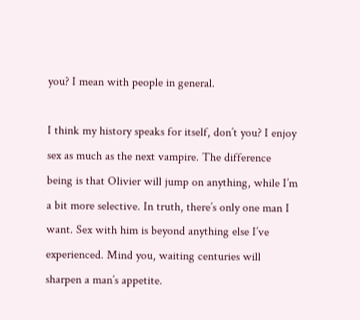you? I mean with people in general.

I think my history speaks for itself, don’t you? I enjoy sex as much as the next vampire. The difference being is that Olivier will jump on anything, while I’m a bit more selective. In truth, there’s only one man I want. Sex with him is beyond anything else I’ve experienced. Mind you, waiting centuries will sharpen a man’s appetite.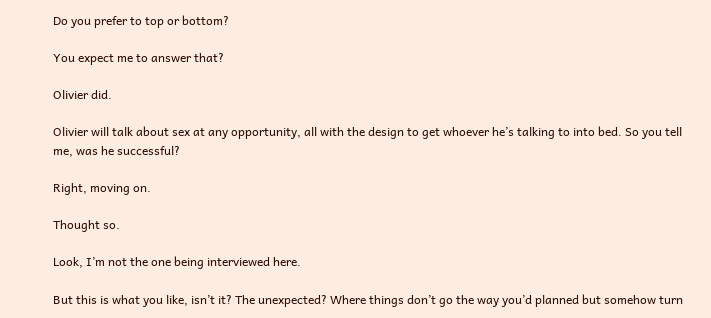Do you prefer to top or bottom?

You expect me to answer that?

Olivier did.

Olivier will talk about sex at any opportunity, all with the design to get whoever he’s talking to into bed. So you tell me, was he successful?

Right, moving on.

Thought so.

Look, I’m not the one being interviewed here.

But this is what you like, isn’t it? The unexpected? Where things don’t go the way you’d planned but somehow turn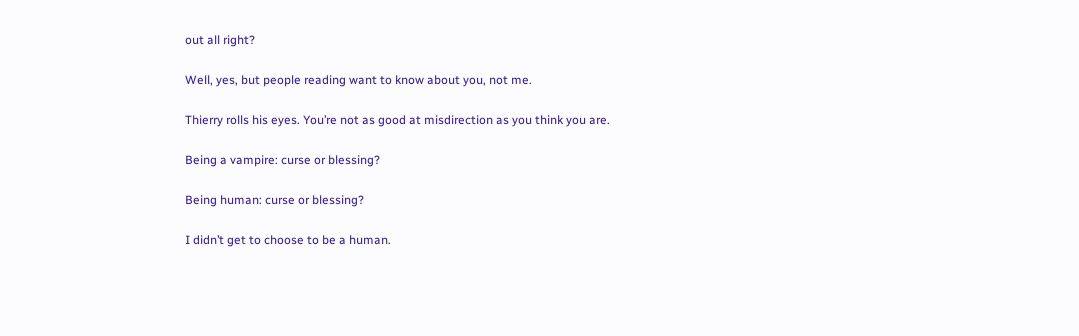out all right?

Well, yes, but people reading want to know about you, not me.

Thierry rolls his eyes. You’re not as good at misdirection as you think you are.

Being a vampire: curse or blessing?

Being human: curse or blessing?

I didn’t get to choose to be a human.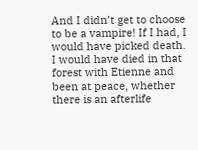And I didn’t get to choose to be a vampire! If I had, I would have picked death. I would have died in that forest with Etienne and been at peace, whether there is an afterlife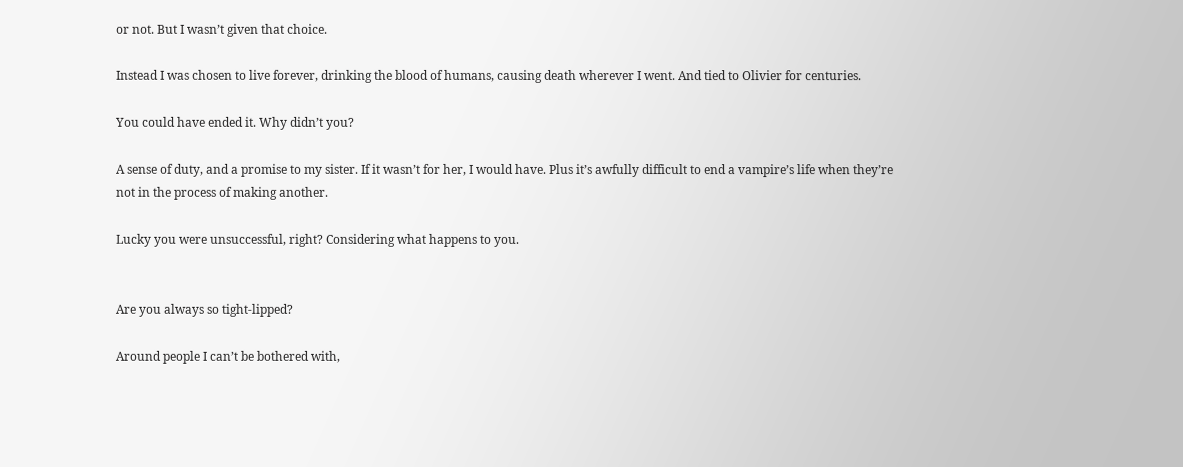or not. But I wasn’t given that choice.

Instead I was chosen to live forever, drinking the blood of humans, causing death wherever I went. And tied to Olivier for centuries.

You could have ended it. Why didn’t you?

A sense of duty, and a promise to my sister. If it wasn’t for her, I would have. Plus it’s awfully difficult to end a vampire’s life when they’re not in the process of making another.

Lucky you were unsuccessful, right? Considering what happens to you.


Are you always so tight-lipped?

Around people I can’t be bothered with,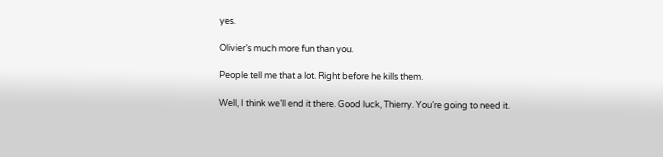yes.

Olivier’s much more fun than you.

People tell me that a lot. Right before he kills them.

Well, I think we’ll end it there. Good luck, Thierry. You’re going to need it.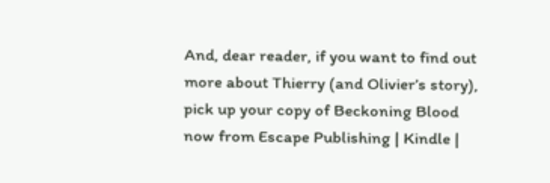And, dear reader, if you want to find out more about Thierry (and Olivier’s story), pick up your copy of Beckoning Blood now from Escape Publishing | Kindle |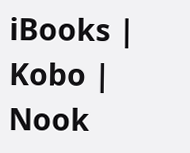iBooks | Kobo | Nook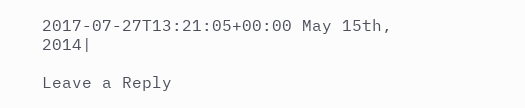2017-07-27T13:21:05+00:00 May 15th, 2014|

Leave a Reply